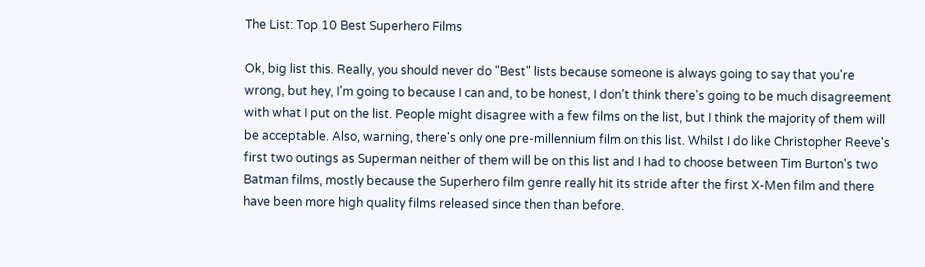The List: Top 10 Best Superhero Films

Ok, big list this. Really, you should never do "Best" lists because someone is always going to say that you're wrong, but hey, I'm going to because I can and, to be honest, I don't think there's going to be much disagreement with what I put on the list. People might disagree with a few films on the list, but I think the majority of them will be acceptable. Also, warning, there's only one pre-millennium film on this list. Whilst I do like Christopher Reeve's first two outings as Superman neither of them will be on this list and I had to choose between Tim Burton's two Batman films, mostly because the Superhero film genre really hit its stride after the first X-Men film and there have been more high quality films released since then than before.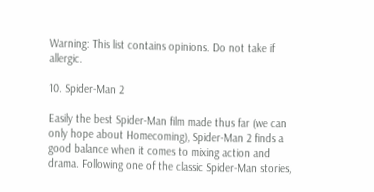Warning: This list contains opinions. Do not take if allergic.

10. Spider-Man 2

Easily the best Spider-Man film made thus far (we can only hope about Homecoming), Spider-Man 2 finds a good balance when it comes to mixing action and drama. Following one of the classic Spider-Man stories,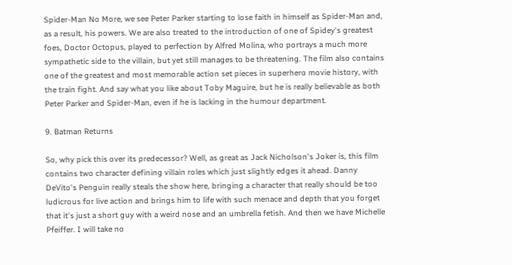Spider-Man No More, we see Peter Parker starting to lose faith in himself as Spider-Man and, as a result, his powers. We are also treated to the introduction of one of Spidey's greatest foes, Doctor Octopus, played to perfection by Alfred Molina, who portrays a much more sympathetic side to the villain, but yet still manages to be threatening. The film also contains one of the greatest and most memorable action set pieces in superhero movie history, with the train fight. And say what you like about Toby Maguire, but he is really believable as both Peter Parker and Spider-Man, even if he is lacking in the humour department.

9. Batman Returns

So, why pick this over its predecessor? Well, as great as Jack Nicholson's Joker is, this film contains two character defining villain roles which just slightly edges it ahead. Danny DeVito's Penguin really steals the show here, bringing a character that really should be too ludicrous for live action and brings him to life with such menace and depth that you forget that it's just a short guy with a weird nose and an umbrella fetish. And then we have Michelle Pfeiffer. I will take no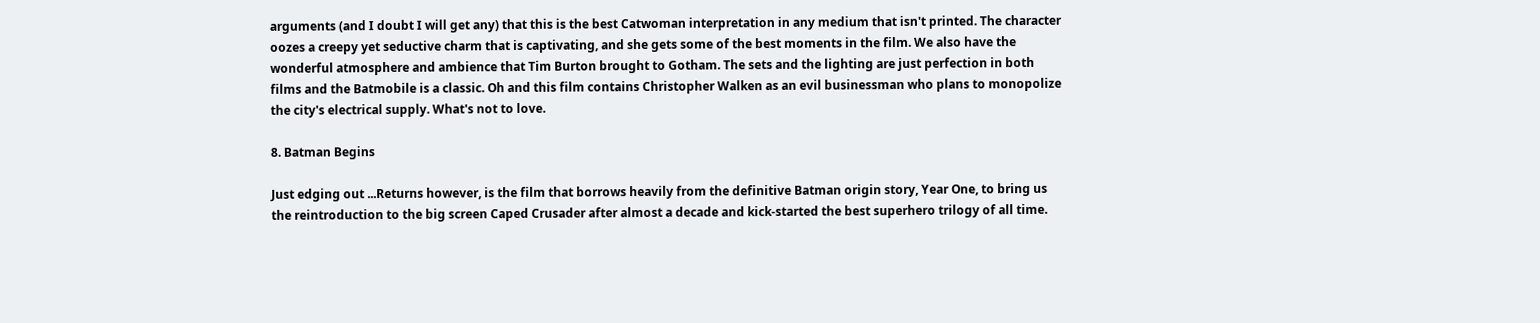arguments (and I doubt I will get any) that this is the best Catwoman interpretation in any medium that isn't printed. The character oozes a creepy yet seductive charm that is captivating, and she gets some of the best moments in the film. We also have the wonderful atmosphere and ambience that Tim Burton brought to Gotham. The sets and the lighting are just perfection in both films and the Batmobile is a classic. Oh and this film contains Christopher Walken as an evil businessman who plans to monopolize the city's electrical supply. What's not to love.

8. Batman Begins

Just edging out ...Returns however, is the film that borrows heavily from the definitive Batman origin story, Year One, to bring us the reintroduction to the big screen Caped Crusader after almost a decade and kick-started the best superhero trilogy of all time.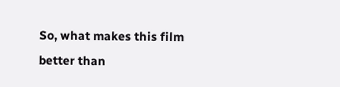So, what makes this film better than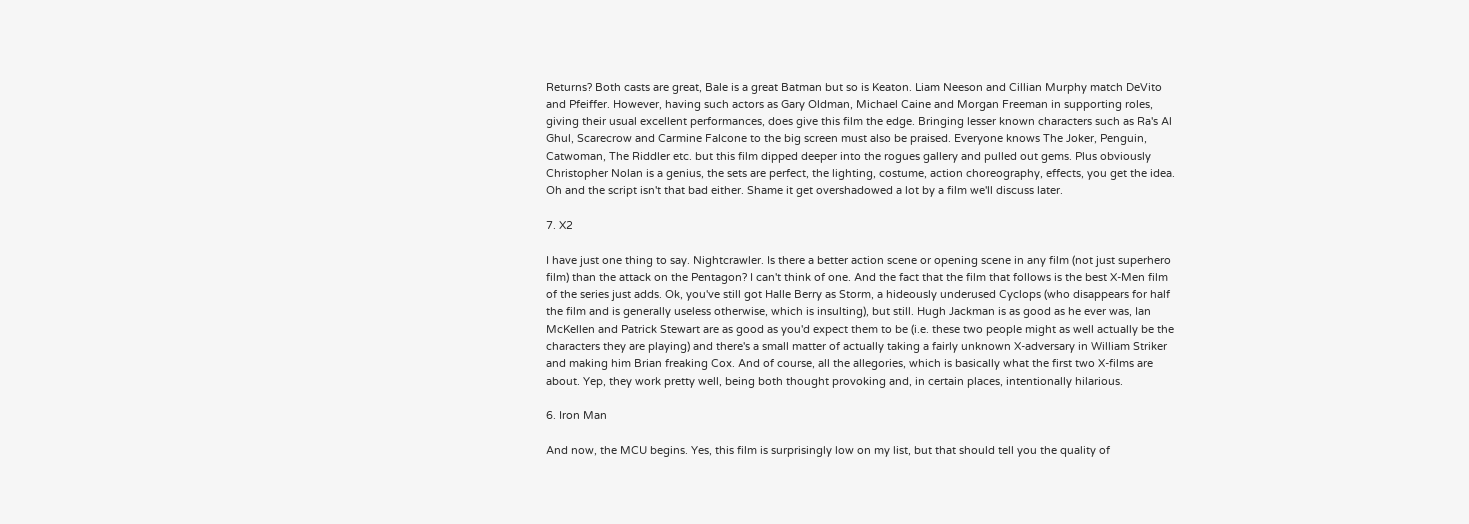Returns? Both casts are great, Bale is a great Batman but so is Keaton. Liam Neeson and Cillian Murphy match DeVito and Pfeiffer. However, having such actors as Gary Oldman, Michael Caine and Morgan Freeman in supporting roles, giving their usual excellent performances, does give this film the edge. Bringing lesser known characters such as Ra's Al Ghul, Scarecrow and Carmine Falcone to the big screen must also be praised. Everyone knows The Joker, Penguin, Catwoman, The Riddler etc. but this film dipped deeper into the rogues gallery and pulled out gems. Plus obviously Christopher Nolan is a genius, the sets are perfect, the lighting, costume, action choreography, effects, you get the idea. Oh and the script isn't that bad either. Shame it get overshadowed a lot by a film we'll discuss later.

7. X2

I have just one thing to say. Nightcrawler. Is there a better action scene or opening scene in any film (not just superhero film) than the attack on the Pentagon? I can't think of one. And the fact that the film that follows is the best X-Men film of the series just adds. Ok, you've still got Halle Berry as Storm, a hideously underused Cyclops (who disappears for half the film and is generally useless otherwise, which is insulting), but still. Hugh Jackman is as good as he ever was, Ian McKellen and Patrick Stewart are as good as you'd expect them to be (i.e. these two people might as well actually be the characters they are playing) and there's a small matter of actually taking a fairly unknown X-adversary in William Striker and making him Brian freaking Cox. And of course, all the allegories, which is basically what the first two X-films are about. Yep, they work pretty well, being both thought provoking and, in certain places, intentionally hilarious.

6. Iron Man

And now, the MCU begins. Yes, this film is surprisingly low on my list, but that should tell you the quality of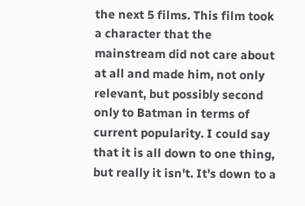the next 5 films. This film took a character that the mainstream did not care about at all and made him, not only relevant, but possibly second only to Batman in terms of current popularity. I could say that it is all down to one thing, but really it isn't. It's down to a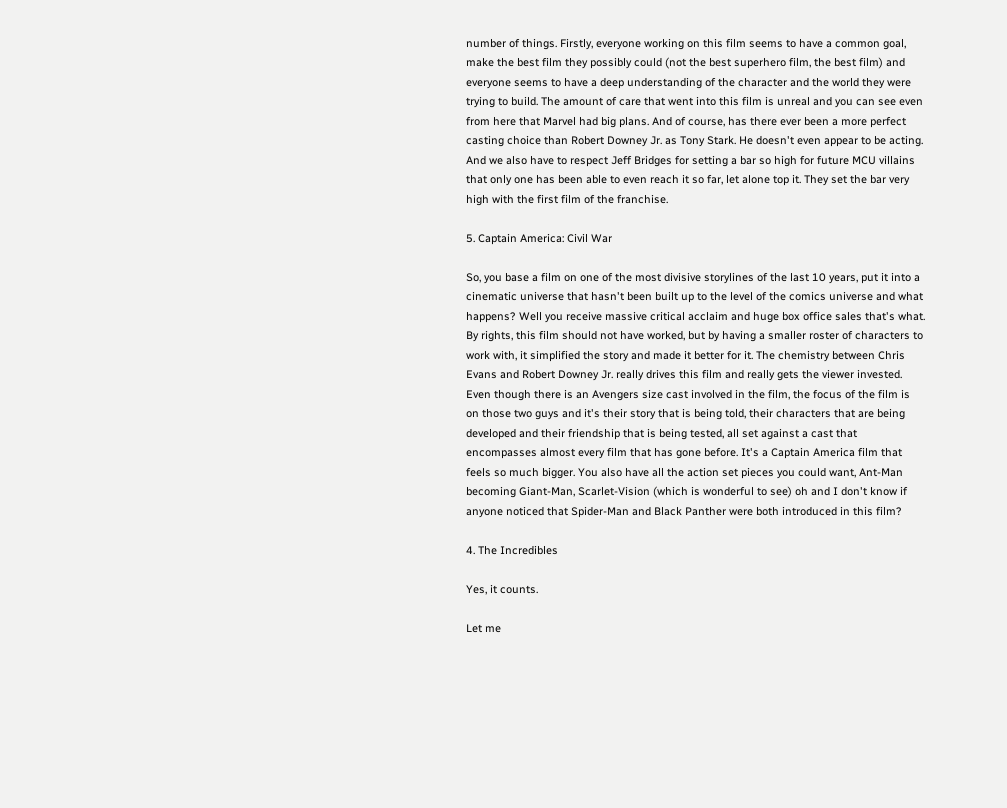number of things. Firstly, everyone working on this film seems to have a common goal, make the best film they possibly could (not the best superhero film, the best film) and everyone seems to have a deep understanding of the character and the world they were trying to build. The amount of care that went into this film is unreal and you can see even from here that Marvel had big plans. And of course, has there ever been a more perfect casting choice than Robert Downey Jr. as Tony Stark. He doesn't even appear to be acting. And we also have to respect Jeff Bridges for setting a bar so high for future MCU villains that only one has been able to even reach it so far, let alone top it. They set the bar very high with the first film of the franchise.

5. Captain America: Civil War

So, you base a film on one of the most divisive storylines of the last 10 years, put it into a cinematic universe that hasn't been built up to the level of the comics universe and what happens? Well you receive massive critical acclaim and huge box office sales that's what. By rights, this film should not have worked, but by having a smaller roster of characters to work with, it simplified the story and made it better for it. The chemistry between Chris Evans and Robert Downey Jr. really drives this film and really gets the viewer invested. Even though there is an Avengers size cast involved in the film, the focus of the film is on those two guys and it's their story that is being told, their characters that are being developed and their friendship that is being tested, all set against a cast that encompasses almost every film that has gone before. It's a Captain America film that feels so much bigger. You also have all the action set pieces you could want, Ant-Man becoming Giant-Man, Scarlet-Vision (which is wonderful to see) oh and I don't know if anyone noticed that Spider-Man and Black Panther were both introduced in this film?

4. The Incredibles

Yes, it counts.

Let me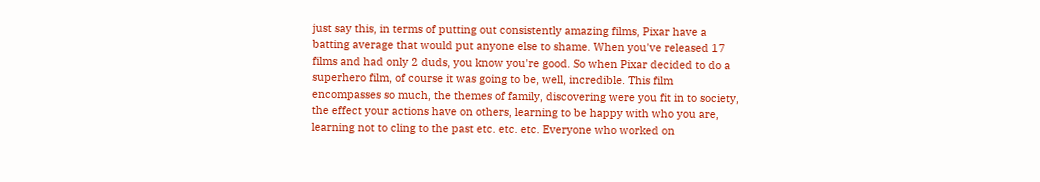just say this, in terms of putting out consistently amazing films, Pixar have a batting average that would put anyone else to shame. When you've released 17 films and had only 2 duds, you know you're good. So when Pixar decided to do a superhero film, of course it was going to be, well, incredible. This film encompasses so much, the themes of family, discovering were you fit in to society, the effect your actions have on others, learning to be happy with who you are, learning not to cling to the past etc. etc. etc. Everyone who worked on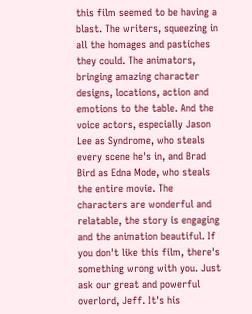this film seemed to be having a blast. The writers, squeezing in all the homages and pastiches they could. The animators, bringing amazing character designs, locations, action and emotions to the table. And the voice actors, especially Jason Lee as Syndrome, who steals every scene he's in, and Brad Bird as Edna Mode, who steals the entire movie. The characters are wonderful and relatable, the story is engaging and the animation beautiful. If you don't like this film, there's something wrong with you. Just ask our great and powerful overlord, Jeff. It's his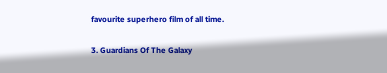favourite superhero film of all time.

3. Guardians Of The Galaxy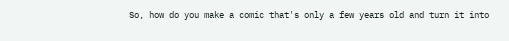So, how do you make a comic that's only a few years old and turn it into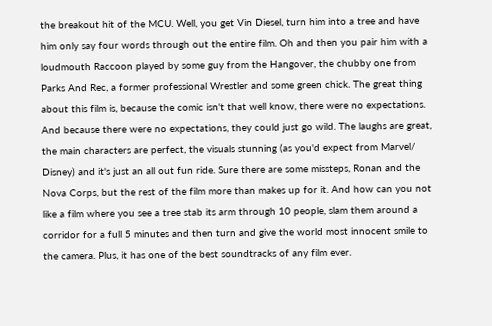the breakout hit of the MCU. Well, you get Vin Diesel, turn him into a tree and have him only say four words through out the entire film. Oh and then you pair him with a loudmouth Raccoon played by some guy from the Hangover, the chubby one from Parks And Rec, a former professional Wrestler and some green chick. The great thing about this film is, because the comic isn't that well know, there were no expectations. And because there were no expectations, they could just go wild. The laughs are great, the main characters are perfect, the visuals stunning (as you'd expect from Marvel/ Disney) and it's just an all out fun ride. Sure there are some missteps, Ronan and the Nova Corps, but the rest of the film more than makes up for it. And how can you not like a film where you see a tree stab its arm through 10 people, slam them around a corridor for a full 5 minutes and then turn and give the world most innocent smile to the camera. Plus, it has one of the best soundtracks of any film ever.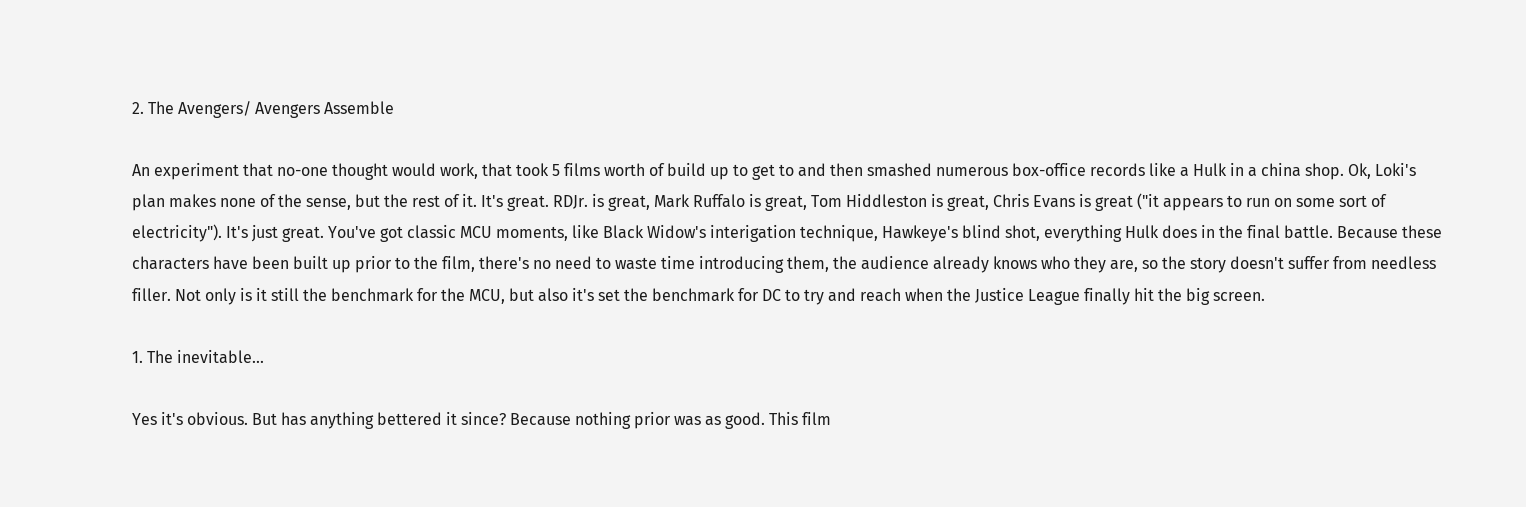2. The Avengers/ Avengers Assemble

An experiment that no-one thought would work, that took 5 films worth of build up to get to and then smashed numerous box-office records like a Hulk in a china shop. Ok, Loki's plan makes none of the sense, but the rest of it. It's great. RDJr. is great, Mark Ruffalo is great, Tom Hiddleston is great, Chris Evans is great ("it appears to run on some sort of electricity"). It's just great. You've got classic MCU moments, like Black Widow's interigation technique, Hawkeye's blind shot, everything Hulk does in the final battle. Because these characters have been built up prior to the film, there's no need to waste time introducing them, the audience already knows who they are, so the story doesn't suffer from needless filler. Not only is it still the benchmark for the MCU, but also it's set the benchmark for DC to try and reach when the Justice League finally hit the big screen.

1. The inevitable...

Yes it's obvious. But has anything bettered it since? Because nothing prior was as good. This film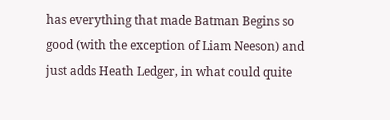has everything that made Batman Begins so good (with the exception of Liam Neeson) and just adds Heath Ledger, in what could quite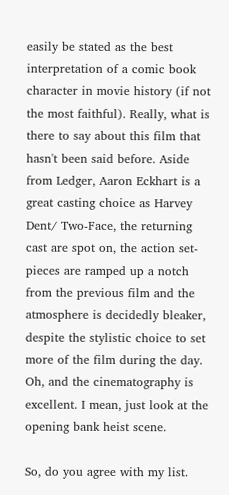easily be stated as the best interpretation of a comic book character in movie history (if not the most faithful). Really, what is there to say about this film that hasn't been said before. Aside from Ledger, Aaron Eckhart is a great casting choice as Harvey Dent/ Two-Face, the returning cast are spot on, the action set-pieces are ramped up a notch from the previous film and the atmosphere is decidedly bleaker, despite the stylistic choice to set more of the film during the day. Oh, and the cinematography is excellent. I mean, just look at the opening bank heist scene.

So, do you agree with my list.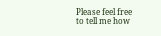Please feel free to tell me how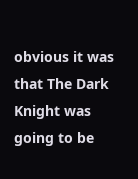obvious it was that The Dark Knight was going to be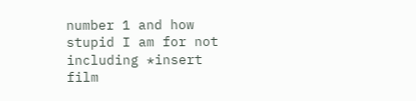number 1 and how stupid I am for not including *insert film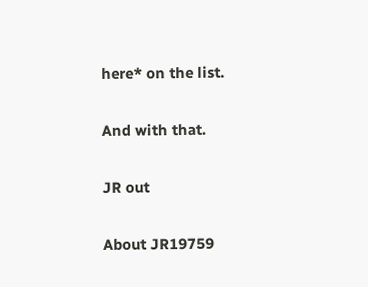here* on the list.

And with that.

JR out

About JR19759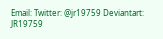Email: Twitter: @jr19759 Deviantart: JR19759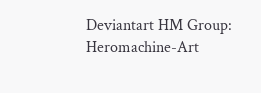Deviantart HM Group: Heromachine-Art